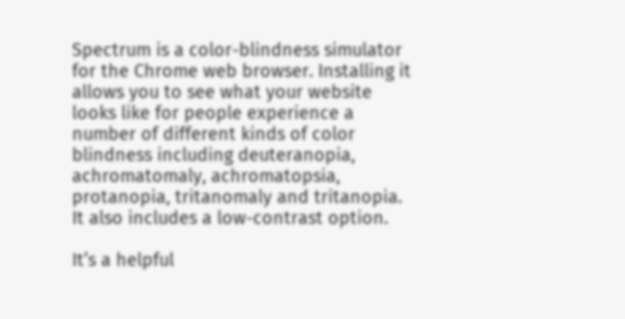Spectrum is a color-blindness simulator for the Chrome web browser. Installing it allows you to see what your website looks like for people experience a number of different kinds of color blindness including deuteranopia, achromatomaly, achromatopsia, protanopia, tritanomaly and tritanopia. It also includes a low-contrast option.

It’s a helpful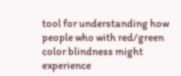tool for understanding how people who with red/green color blindness might experience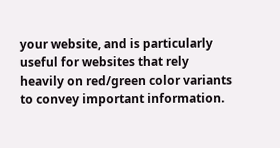your website, and is particularly useful for websites that rely heavily on red/green color variants to convey important information.